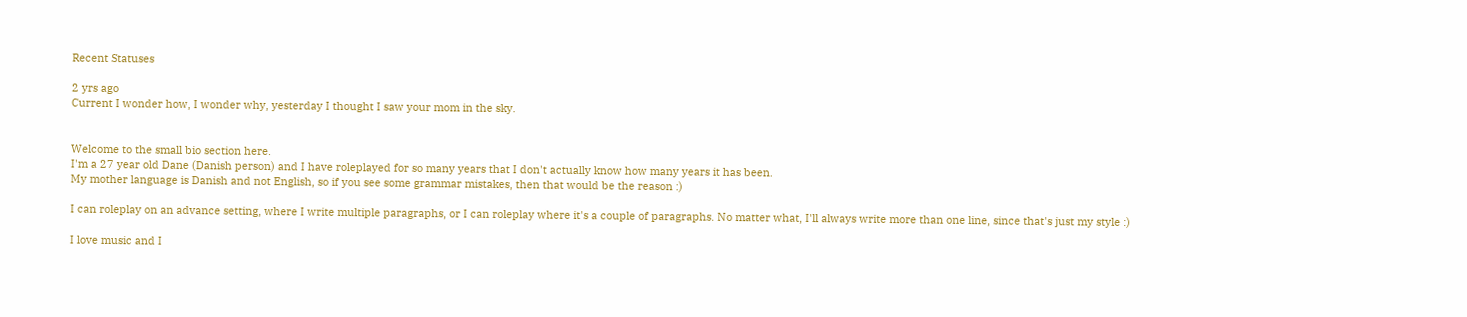Recent Statuses

2 yrs ago
Current I wonder how, I wonder why, yesterday I thought I saw your mom in the sky.


Welcome to the small bio section here.
I'm a 27 year old Dane (Danish person) and I have roleplayed for so many years that I don't actually know how many years it has been.
My mother language is Danish and not English, so if you see some grammar mistakes, then that would be the reason :)

I can roleplay on an advance setting, where I write multiple paragraphs, or I can roleplay where it's a couple of paragraphs. No matter what, I'll always write more than one line, since that's just my style :)

I love music and I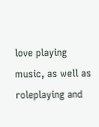love playing music, as well as roleplaying and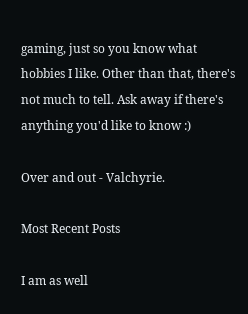gaming, just so you know what hobbies I like. Other than that, there's not much to tell. Ask away if there's anything you'd like to know :)

Over and out - Valchyrie.

Most Recent Posts

I am as well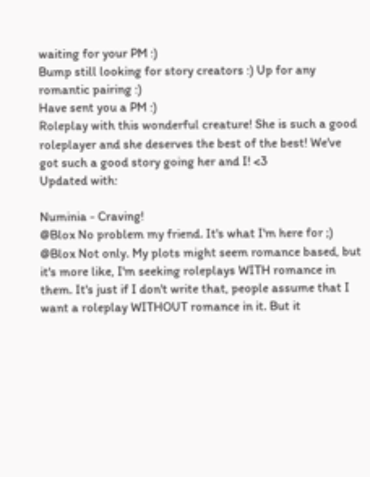waiting for your PM :)
Bump still looking for story creators :) Up for any romantic pairing :)
Have sent you a PM :)
Roleplay with this wonderful creature! She is such a good roleplayer and she deserves the best of the best! We've got such a good story going her and I! <3
Updated with:

Numinia - Craving!
@Blox No problem my friend. It's what I'm here for ;)
@Blox Not only. My plots might seem romance based, but it's more like, I'm seeking roleplays WITH romance in them. It's just if I don't write that, people assume that I want a roleplay WITHOUT romance in it. But it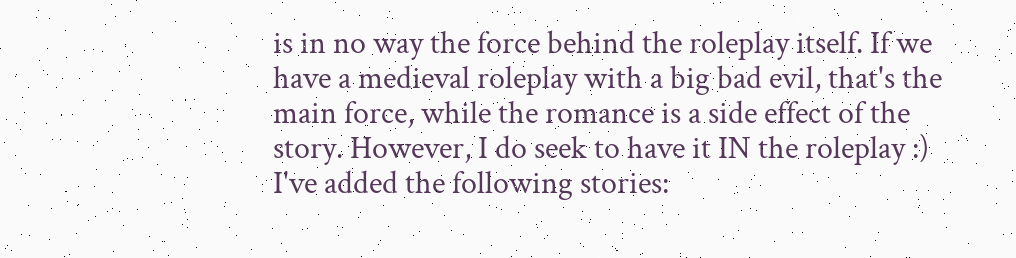is in no way the force behind the roleplay itself. If we have a medieval roleplay with a big bad evil, that's the main force, while the romance is a side effect of the story. However, I do seek to have it IN the roleplay :)
I've added the following stories: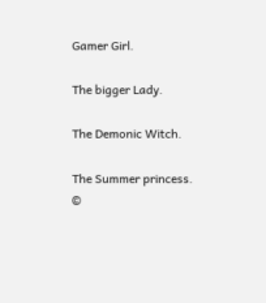Gamer Girl.

The bigger Lady.

The Demonic Witch.

The Summer princess.
©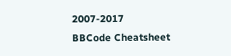2007-2017
BBCode Cheatsheet